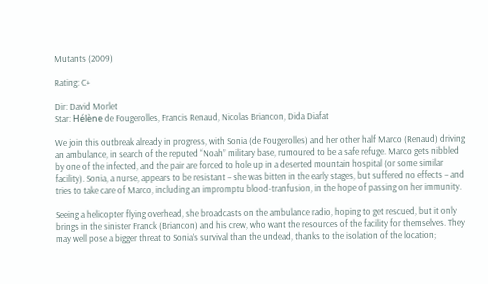Mutants (2009)

Rating: C+

Dir: David Morlet
Star: Hélène de Fougerolles, Francis Renaud, Nicolas Briancon, Dida Diafat

We join this outbreak already in progress, with Sonia (de Fougerolles) and her other half Marco (Renaud) driving an ambulance, in search of the reputed “Noah” military base, rumoured to be a safe refuge. Marco gets nibbled by one of the infected, and the pair are forced to hole up in a deserted mountain hospital (or some similar facility). Sonia, a nurse, appears to be resistant – she was bitten in the early stages, but suffered no effects – and tries to take care of Marco, including an impromptu blood-tranfusion, in the hope of passing on her immunity.

Seeing a helicopter flying overhead, she broadcasts on the ambulance radio, hoping to get rescued, but it only brings in the sinister Franck (Briancon) and his crew, who want the resources of the facility for themselves. They may well pose a bigger threat to Sonia’s survival than the undead, thanks to the isolation of the location;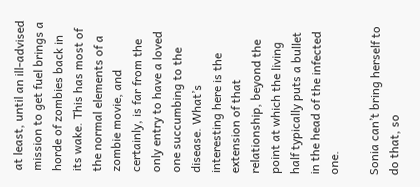at least, until an ill-advised mission to get fuel brings a horde of zombies back in its wake. This has most of the normal elements of a zombie movie, and certainly, is far from the only entry to have a loved one succumbing to the disease. What’s interesting here is the extension of that relationship, beyond the point at which the living half typically puts a bullet in the head of the infected one.

Sonia can’t bring herself to do that, so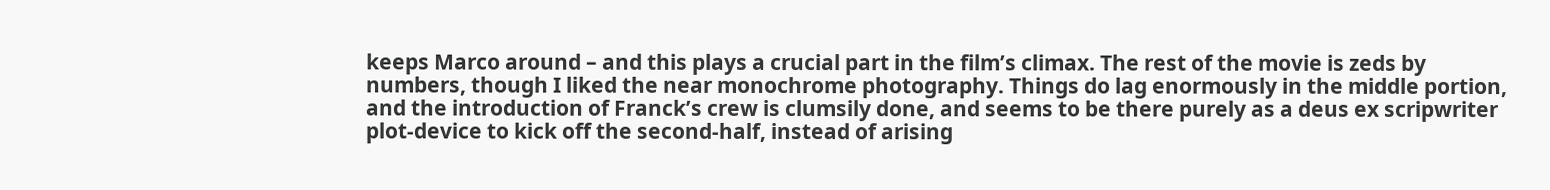keeps Marco around – and this plays a crucial part in the film’s climax. The rest of the movie is zeds by numbers, though I liked the near monochrome photography. Things do lag enormously in the middle portion, and the introduction of Franck’s crew is clumsily done, and seems to be there purely as a deus ex scripwriter plot-device to kick off the second-half, instead of arising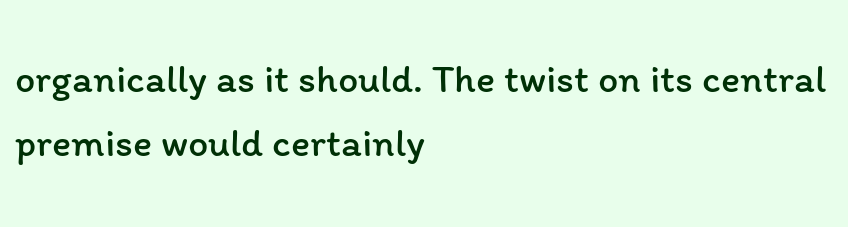organically as it should. The twist on its central premise would certainly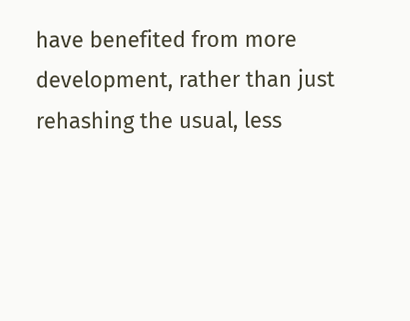have benefited from more development, rather than just rehashing the usual, less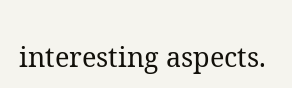interesting aspects.